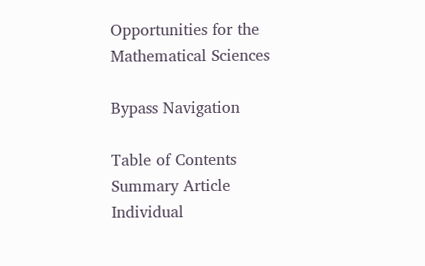Opportunities for the Mathematical Sciences

Bypass Navigation

Table of Contents
Summary Article
Individual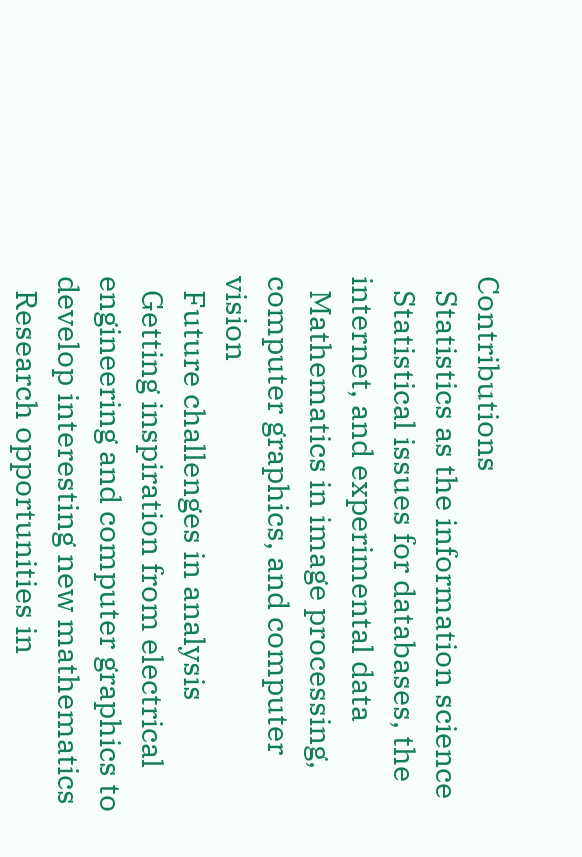Contributions
  Statistics as the information science
  Statistical issues for databases, the internet, and experimental data
  Mathematics in image processing, computer graphics, and computer vision
  Future challenges in analysis
  Getting inspiration from electrical engineering and computer graphics to develop interesting new mathematics
  Research opportunities in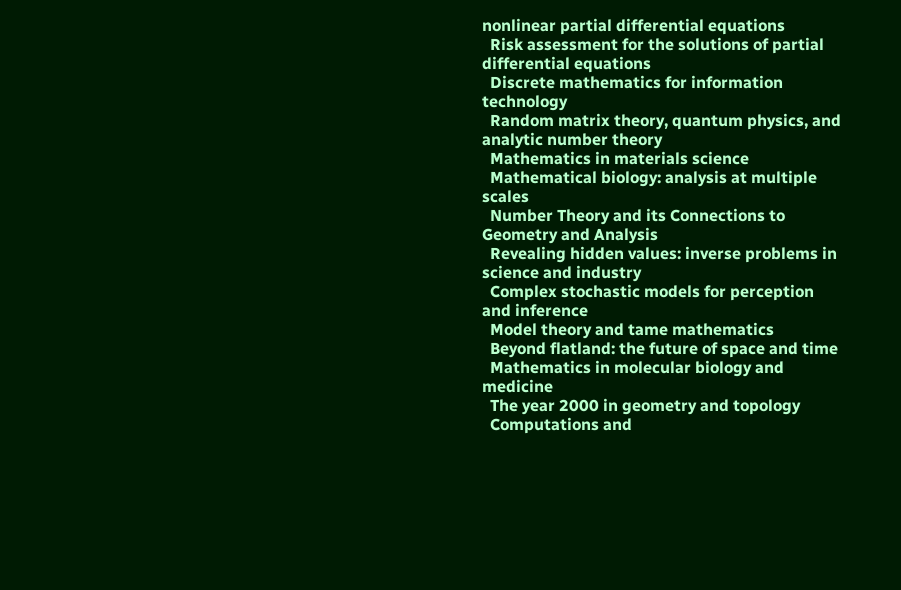nonlinear partial differential equations
  Risk assessment for the solutions of partial differential equations
  Discrete mathematics for information technology
  Random matrix theory, quantum physics, and analytic number theory
  Mathematics in materials science
  Mathematical biology: analysis at multiple scales
  Number Theory and its Connections to Geometry and Analysis
  Revealing hidden values: inverse problems in science and industry
  Complex stochastic models for perception and inference
  Model theory and tame mathematics
  Beyond flatland: the future of space and time
  Mathematics in molecular biology and medicine
  The year 2000 in geometry and topology
  Computations and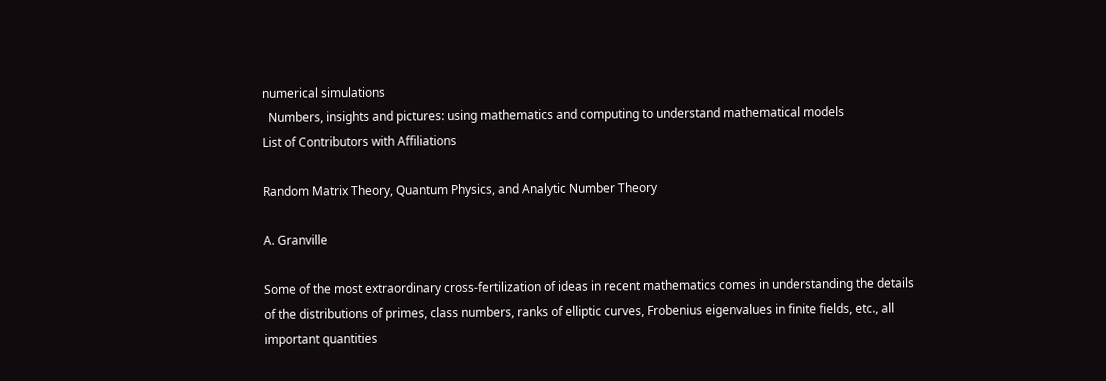numerical simulations
  Numbers, insights and pictures: using mathematics and computing to understand mathematical models
List of Contributors with Affiliations

Random Matrix Theory, Quantum Physics, and Analytic Number Theory

A. Granville

Some of the most extraordinary cross-fertilization of ideas in recent mathematics comes in understanding the details of the distributions of primes, class numbers, ranks of elliptic curves, Frobenius eigenvalues in finite fields, etc., all important quantities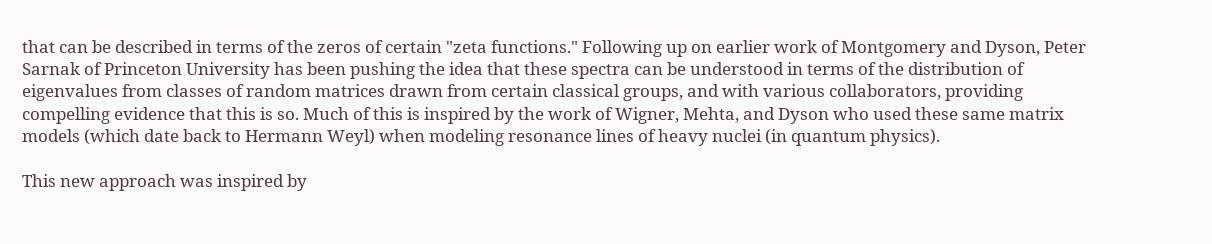that can be described in terms of the zeros of certain "zeta functions." Following up on earlier work of Montgomery and Dyson, Peter Sarnak of Princeton University has been pushing the idea that these spectra can be understood in terms of the distribution of eigenvalues from classes of random matrices drawn from certain classical groups, and with various collaborators, providing compelling evidence that this is so. Much of this is inspired by the work of Wigner, Mehta, and Dyson who used these same matrix models (which date back to Hermann Weyl) when modeling resonance lines of heavy nuclei (in quantum physics).

This new approach was inspired by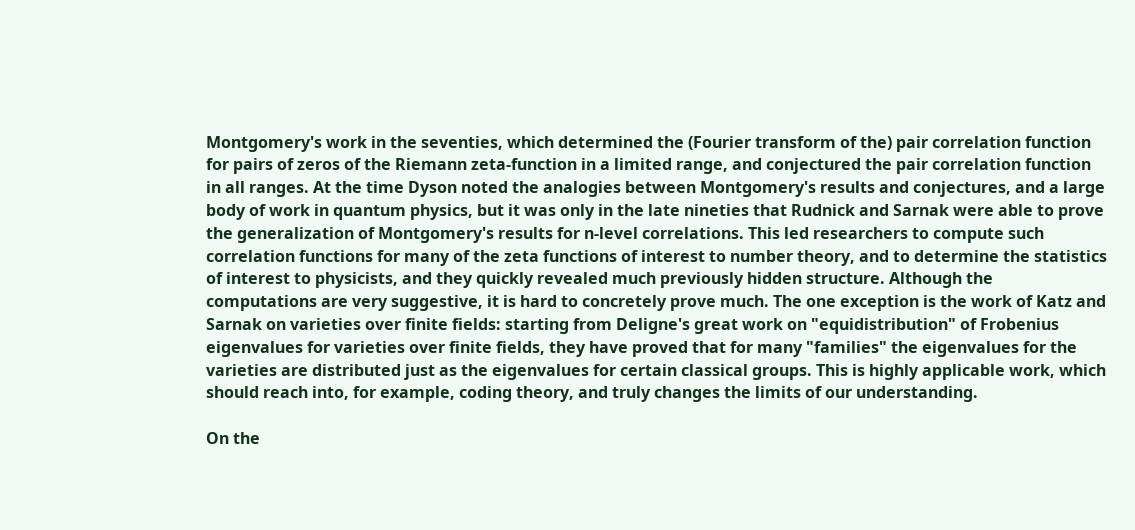Montgomery's work in the seventies, which determined the (Fourier transform of the) pair correlation function for pairs of zeros of the Riemann zeta-function in a limited range, and conjectured the pair correlation function in all ranges. At the time Dyson noted the analogies between Montgomery's results and conjectures, and a large body of work in quantum physics, but it was only in the late nineties that Rudnick and Sarnak were able to prove the generalization of Montgomery's results for n-level correlations. This led researchers to compute such correlation functions for many of the zeta functions of interest to number theory, and to determine the statistics of interest to physicists, and they quickly revealed much previously hidden structure. Although the computations are very suggestive, it is hard to concretely prove much. The one exception is the work of Katz and Sarnak on varieties over finite fields: starting from Deligne's great work on "equidistribution" of Frobenius eigenvalues for varieties over finite fields, they have proved that for many "families" the eigenvalues for the varieties are distributed just as the eigenvalues for certain classical groups. This is highly applicable work, which should reach into, for example, coding theory, and truly changes the limits of our understanding.

On the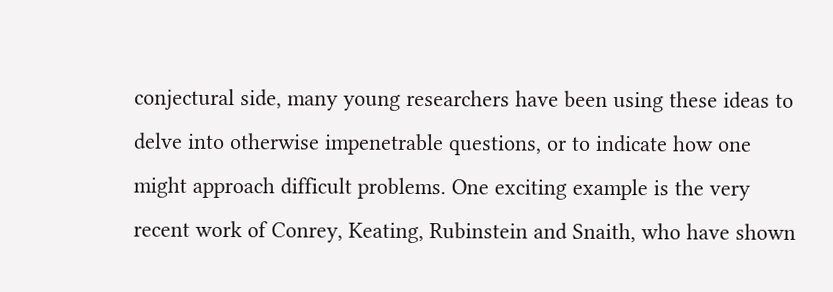conjectural side, many young researchers have been using these ideas to delve into otherwise impenetrable questions, or to indicate how one might approach difficult problems. One exciting example is the very recent work of Conrey, Keating, Rubinstein and Snaith, who have shown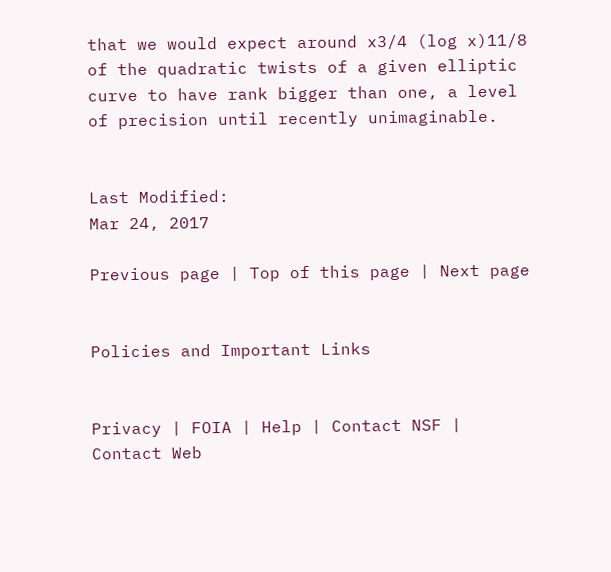that we would expect around x3/4 (log x)11/8 of the quadratic twists of a given elliptic curve to have rank bigger than one, a level of precision until recently unimaginable.


Last Modified:
Mar 24, 2017

Previous page | Top of this page | Next page


Policies and Important Links


Privacy | FOIA | Help | Contact NSF | Contact Web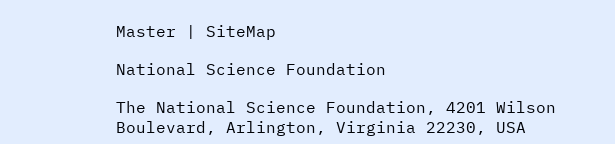Master | SiteMap

National Science Foundation

The National Science Foundation, 4201 Wilson Boulevard, Arlington, Virginia 22230, USA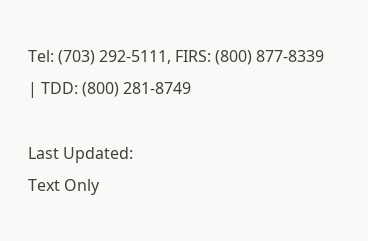Tel: (703) 292-5111, FIRS: (800) 877-8339 | TDD: (800) 281-8749

Last Updated:
Text Only